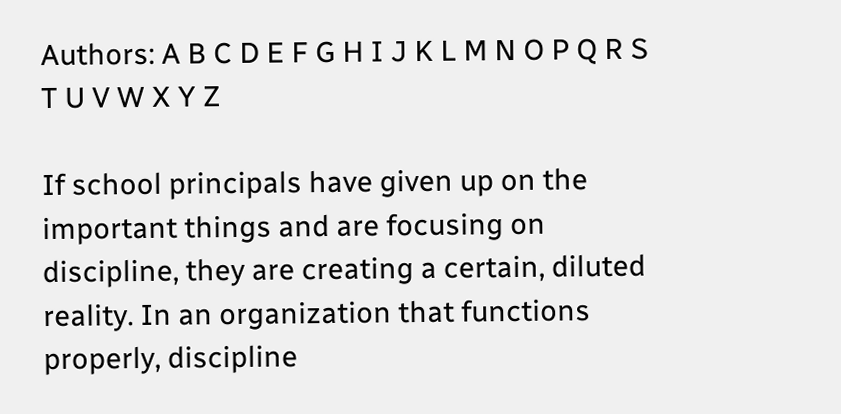Authors: A B C D E F G H I J K L M N O P Q R S T U V W X Y Z

If school principals have given up on the important things and are focusing on discipline, they are creating a certain, diluted reality. In an organization that functions properly, discipline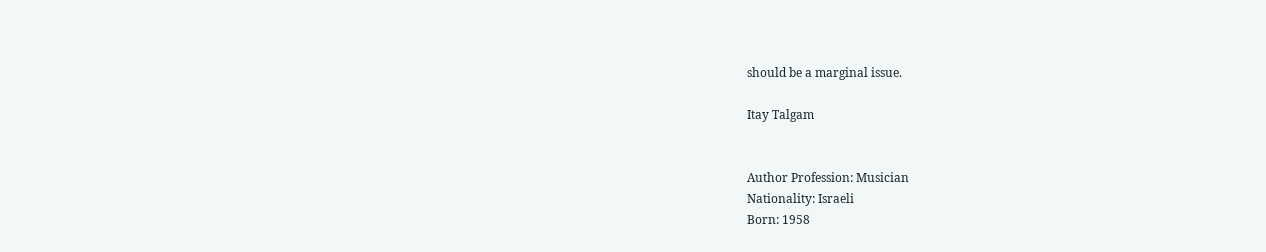should be a marginal issue.

Itay Talgam


Author Profession: Musician
Nationality: Israeli
Born: 1958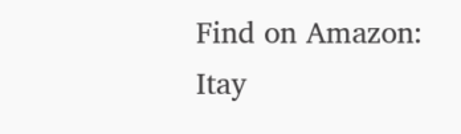Find on Amazon: Itay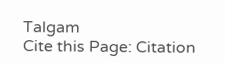Talgam
Cite this Page: Citation